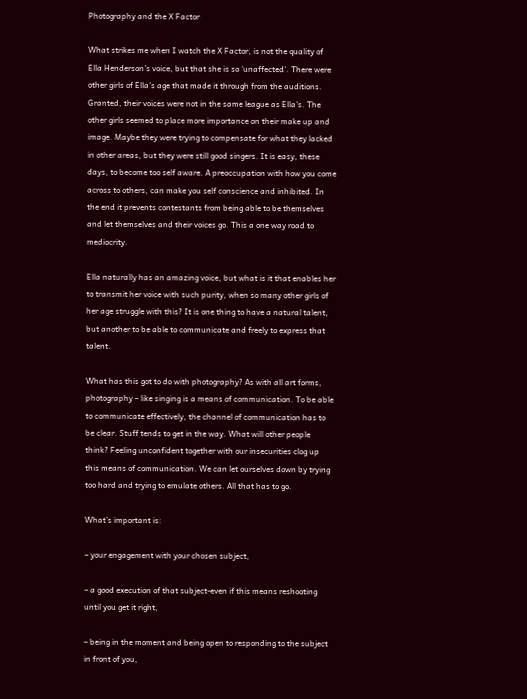Photography and the X Factor

What strikes me when I watch the X Factor, is not the quality of Ella Henderson’s voice, but that she is so ‘unaffected’. There were other girls of Ella’s age that made it through from the auditions. Granted, their voices were not in the same league as Ella’s. The other girls seemed to place more importance on their make up and image. Maybe they were trying to compensate for what they lacked in other areas, but they were still good singers. It is easy, these days, to become too self aware. A preoccupation with how you come across to others, can make you self conscience and inhibited. In the end it prevents contestants from being able to be themselves and let themselves and their voices go. This a one way road to mediocrity.

Ella naturally has an amazing voice, but what is it that enables her to transmit her voice with such purity, when so many other girls of her age struggle with this? It is one thing to have a natural talent, but another to be able to communicate and freely to express that talent.

What has this got to do with photography? As with all art forms, photography – like singing is a means of communication. To be able to communicate effectively, the channel of communication has to be clear. Stuff tends to get in the way. What will other people think? Feeling unconfident together with our insecurities clog up this means of communication. We can let ourselves down by trying too hard and trying to emulate others. All that has to go.

What’s important is:

– your engagement with your chosen subject,

– a good execution of that subject-even if this means reshooting until you get it right,

– being in the moment and being open to responding to the subject in front of you,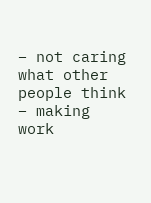– not caring what other people think – making work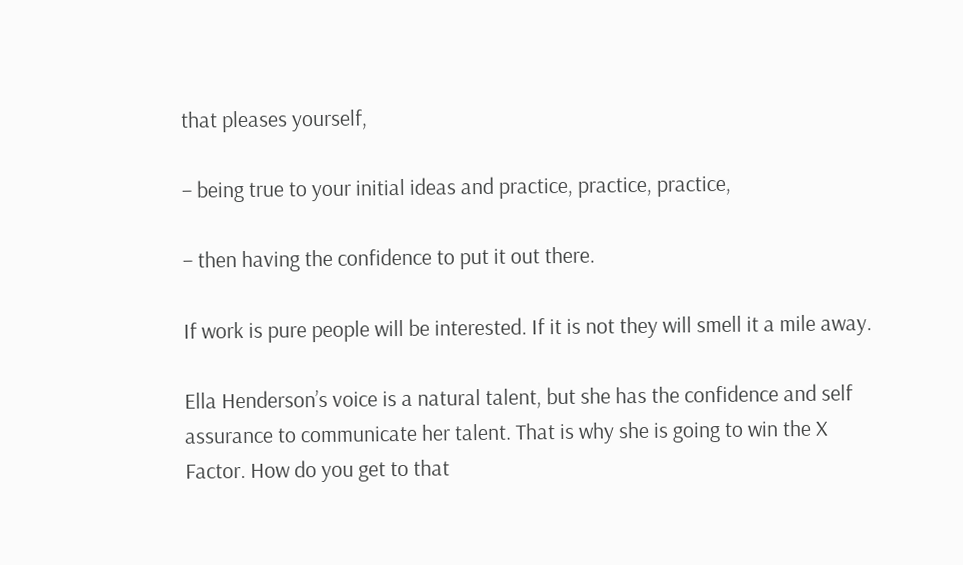that pleases yourself,

– being true to your initial ideas and practice, practice, practice,

– then having the confidence to put it out there.

If work is pure people will be interested. If it is not they will smell it a mile away.

Ella Henderson’s voice is a natural talent, but she has the confidence and self assurance to communicate her talent. That is why she is going to win the X Factor. How do you get to that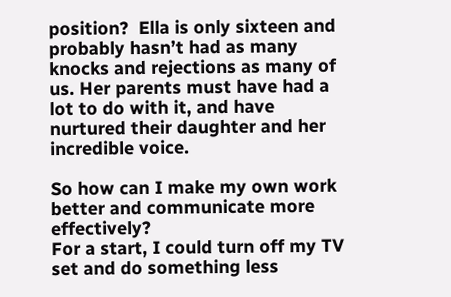position?  Ella is only sixteen and probably hasn’t had as many knocks and rejections as many of us. Her parents must have had a lot to do with it, and have nurtured their daughter and her incredible voice.

So how can I make my own work better and communicate more effectively?
For a start, I could turn off my TV set and do something less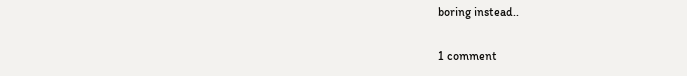boring instead..

1 comment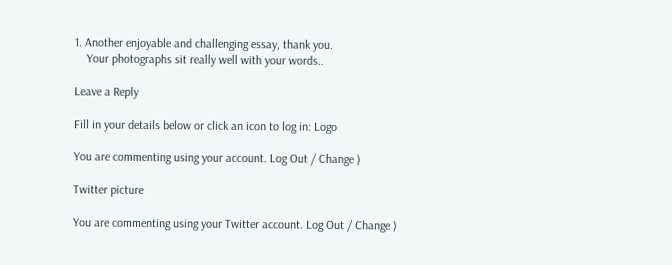1. Another enjoyable and challenging essay, thank you.
    Your photographs sit really well with your words..

Leave a Reply

Fill in your details below or click an icon to log in: Logo

You are commenting using your account. Log Out / Change )

Twitter picture

You are commenting using your Twitter account. Log Out / Change )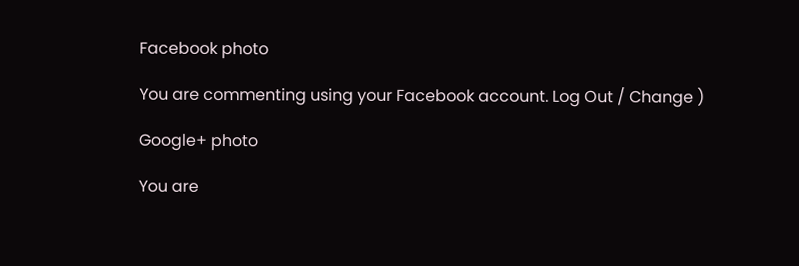Facebook photo

You are commenting using your Facebook account. Log Out / Change )

Google+ photo

You are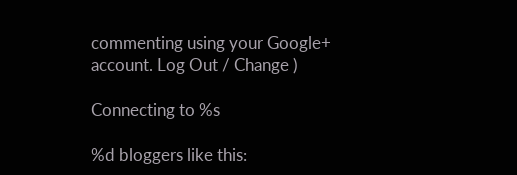commenting using your Google+ account. Log Out / Change )

Connecting to %s

%d bloggers like this: